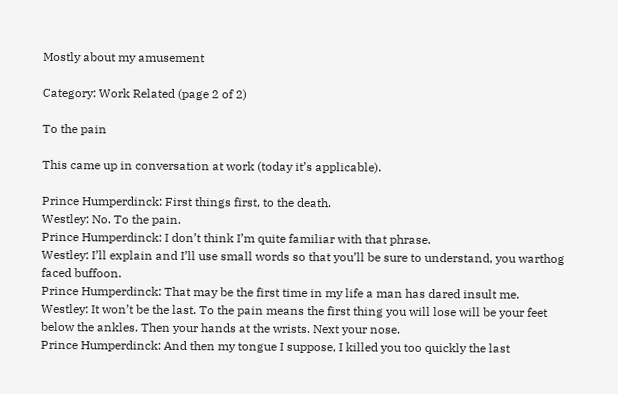Mostly about my amusement

Category: Work Related (page 2 of 2)

To the pain

This came up in conversation at work (today it’s applicable).

Prince Humperdinck: First things first, to the death.
Westley: No. To the pain.
Prince Humperdinck: I don’t think I’m quite familiar with that phrase.
Westley: I’ll explain and I’ll use small words so that you’ll be sure to understand, you warthog faced buffoon.
Prince Humperdinck: That may be the first time in my life a man has dared insult me.
Westley: It won’t be the last. To the pain means the first thing you will lose will be your feet below the ankles. Then your hands at the wrists. Next your nose.
Prince Humperdinck: And then my tongue I suppose, I killed you too quickly the last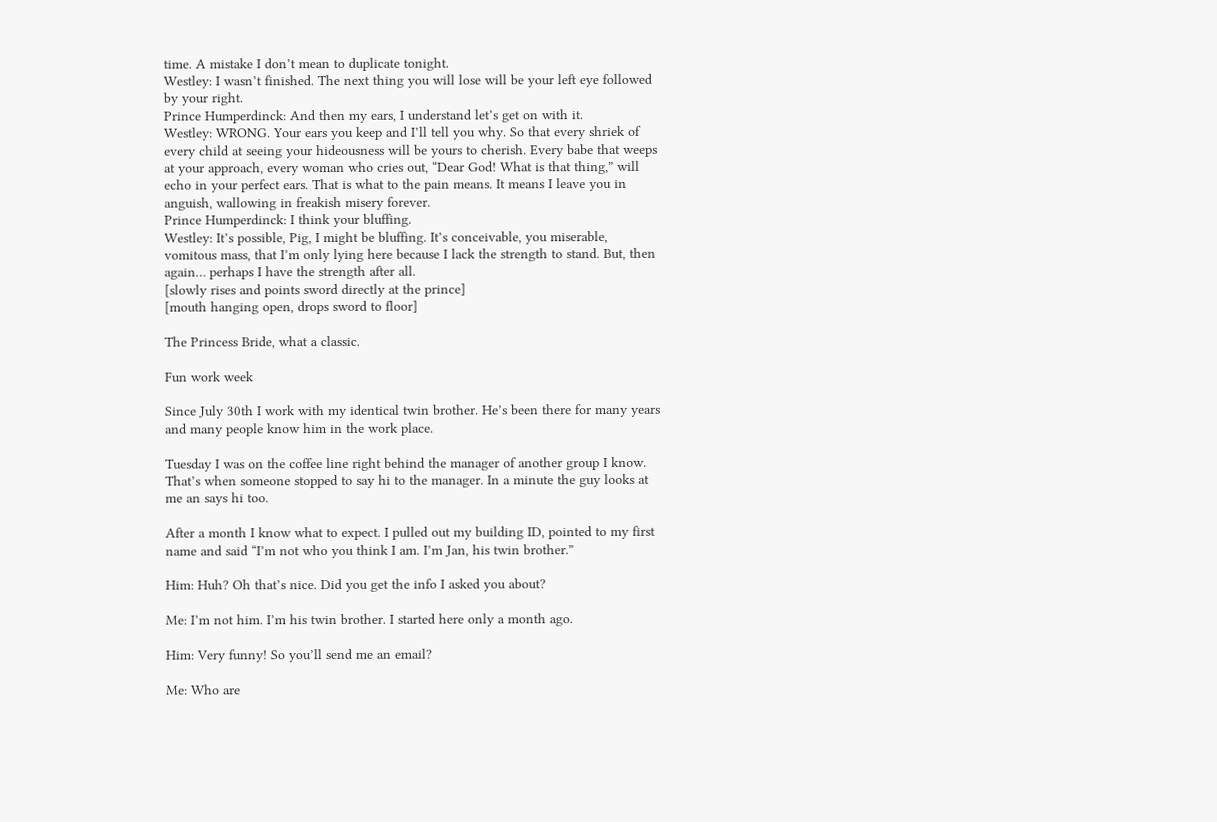time. A mistake I don’t mean to duplicate tonight.
Westley: I wasn’t finished. The next thing you will lose will be your left eye followed by your right.
Prince Humperdinck: And then my ears, I understand let’s get on with it.
Westley: WRONG. Your ears you keep and I’ll tell you why. So that every shriek of every child at seeing your hideousness will be yours to cherish. Every babe that weeps at your approach, every woman who cries out, “Dear God! What is that thing,” will echo in your perfect ears. That is what to the pain means. It means I leave you in anguish, wallowing in freakish misery forever.
Prince Humperdinck: I think your bluffing.
Westley: It’s possible, Pig, I might be bluffing. It’s conceivable, you miserable, vomitous mass, that I’m only lying here because I lack the strength to stand. But, then again… perhaps I have the strength after all.
[slowly rises and points sword directly at the prince]
[mouth hanging open, drops sword to floor]

The Princess Bride, what a classic.

Fun work week

Since July 30th I work with my identical twin brother. He’s been there for many years and many people know him in the work place.

Tuesday I was on the coffee line right behind the manager of another group I know. That’s when someone stopped to say hi to the manager. In a minute the guy looks at me an says hi too.

After a month I know what to expect. I pulled out my building ID, pointed to my first name and said “I’m not who you think I am. I’m Jan, his twin brother.”

Him: Huh? Oh that’s nice. Did you get the info I asked you about?

Me: I’m not him. I’m his twin brother. I started here only a month ago.

Him: Very funny! So you’ll send me an email?

Me: Who are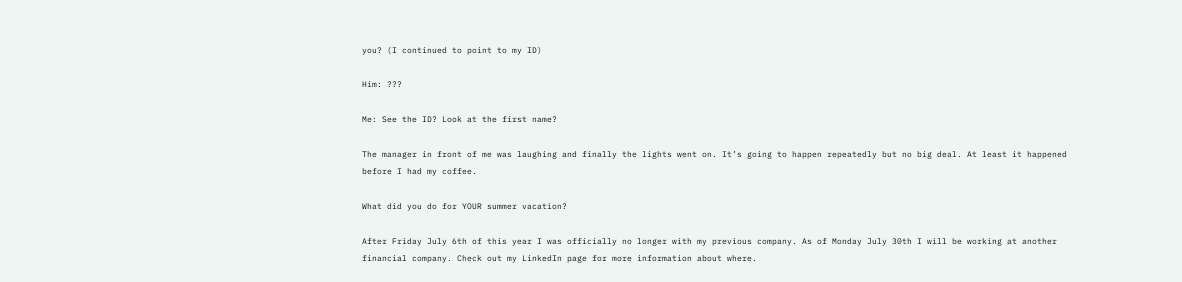you? (I continued to point to my ID)

Him: ???

Me: See the ID? Look at the first name?

The manager in front of me was laughing and finally the lights went on. It’s going to happen repeatedly but no big deal. At least it happened before I had my coffee.

What did you do for YOUR summer vacation?

After Friday July 6th of this year I was officially no longer with my previous company. As of Monday July 30th I will be working at another financial company. Check out my LinkedIn page for more information about where.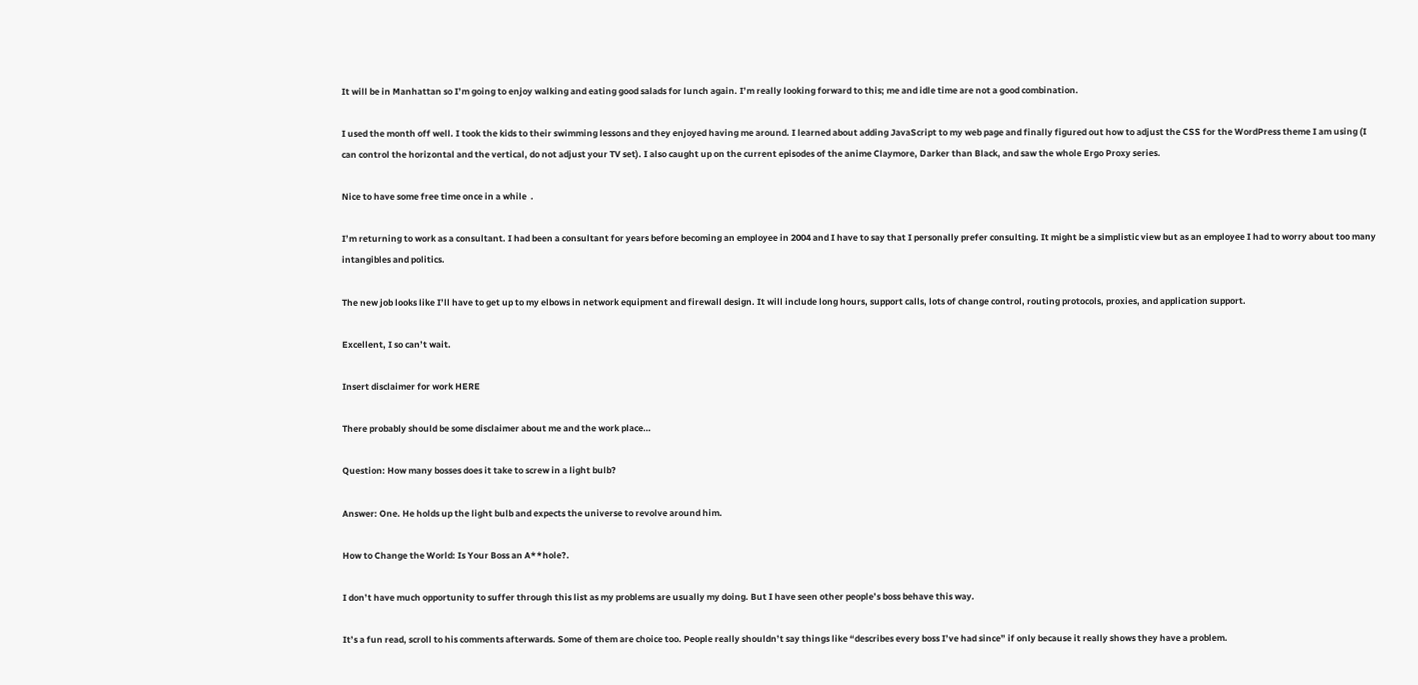It will be in Manhattan so I’m going to enjoy walking and eating good salads for lunch again. I’m really looking forward to this; me and idle time are not a good combination.

I used the month off well. I took the kids to their swimming lessons and they enjoyed having me around. I learned about adding JavaScript to my web page and finally figured out how to adjust the CSS for the WordPress theme I am using (I can control the horizontal and the vertical, do not adjust your TV set). I also caught up on the current episodes of the anime Claymore, Darker than Black, and saw the whole Ergo Proxy series.

Nice to have some free time once in a while  .

I’m returning to work as a consultant. I had been a consultant for years before becoming an employee in 2004 and I have to say that I personally prefer consulting. It might be a simplistic view but as an employee I had to worry about too many intangibles and politics.

The new job looks like I’ll have to get up to my elbows in network equipment and firewall design. It will include long hours, support calls, lots of change control, routing protocols, proxies, and application support.

Excellent, I so can’t wait.

Insert disclaimer for work HERE

There probably should be some disclaimer about me and the work place…

Question: How many bosses does it take to screw in a light bulb?

Answer: One. He holds up the light bulb and expects the universe to revolve around him.

How to Change the World: Is Your Boss an A**hole?.

I don’t have much opportunity to suffer through this list as my problems are usually my doing. But I have seen other people’s boss behave this way.

It’s a fun read, scroll to his comments afterwards. Some of them are choice too. People really shouldn’t say things like “describes every boss I’ve had since” if only because it really shows they have a problem.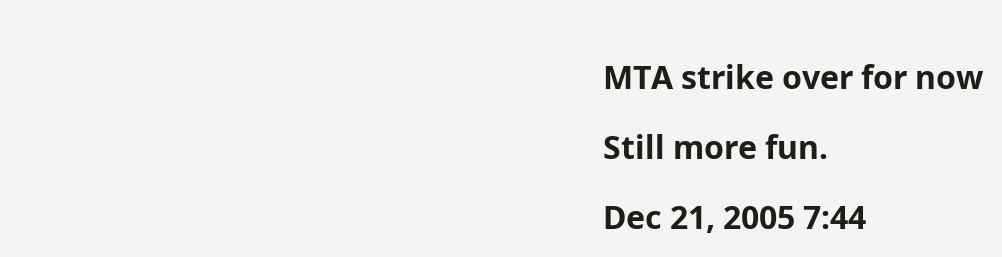MTA strike over for now

Still more fun.

Dec 21, 2005 7:44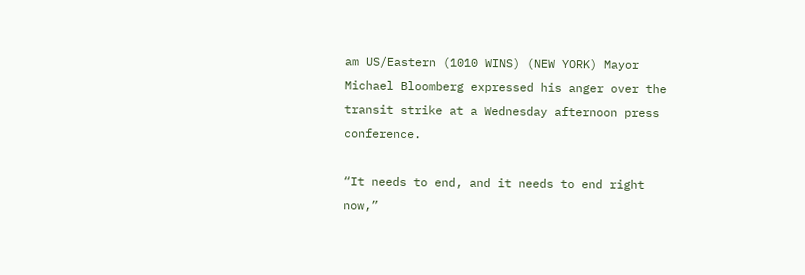am US/Eastern (1010 WINS) (NEW YORK) Mayor Michael Bloomberg expressed his anger over the transit strike at a Wednesday afternoon press conference.

“It needs to end, and it needs to end right now,”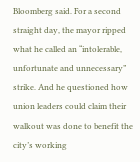Bloomberg said. For a second straight day, the mayor ripped what he called an “intolerable, unfortunate and unnecessary” strike. And he questioned how union leaders could claim their walkout was done to benefit the city’s working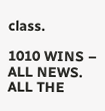class.

1010 WINS – ALL NEWS. ALL THE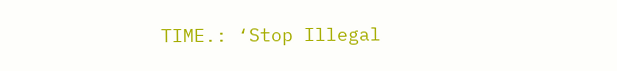TIME.: ‘Stop Illegal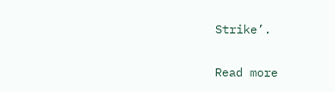Strike’.

Read more